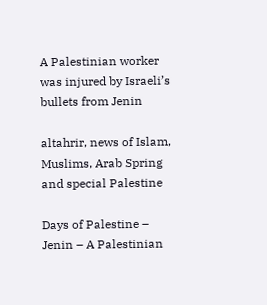A Palestinian worker was injured by Israeli’s bullets from Jenin

altahrir, news of Islam, Muslims, Arab Spring and special Palestine

Days of Palestine – Jenin – A Palestinian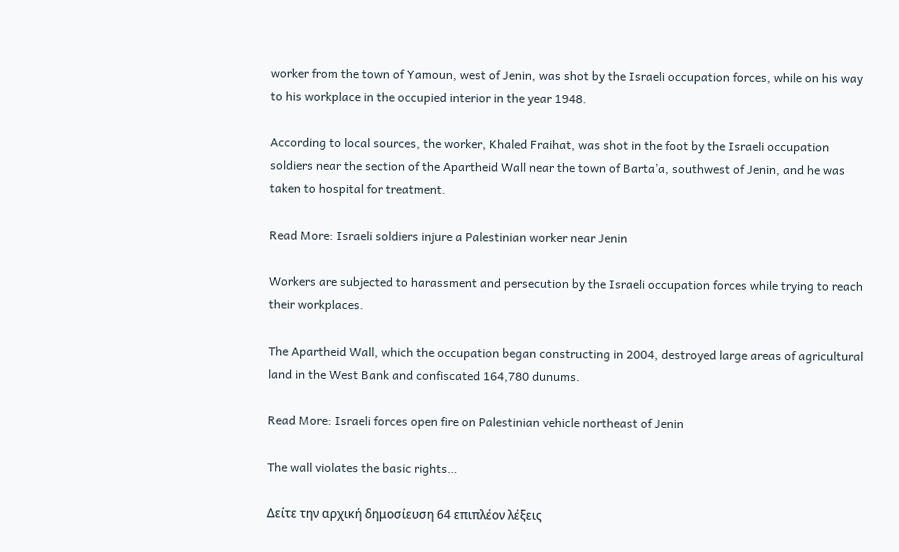worker from the town of Yamoun, west of Jenin, was shot by the Israeli occupation forces, while on his way to his workplace in the occupied interior in the year 1948.

According to local sources, the worker, Khaled Fraihat, was shot in the foot by the Israeli occupation soldiers near the section of the Apartheid Wall near the town of Barta’a, southwest of Jenin, and he was taken to hospital for treatment.

Read More: Israeli soldiers injure a Palestinian worker near Jenin

Workers are subjected to harassment and persecution by the Israeli occupation forces while trying to reach their workplaces.

The Apartheid Wall, which the occupation began constructing in 2004, destroyed large areas of agricultural land in the West Bank and confiscated 164,780 dunums.

Read More: Israeli forces open fire on Palestinian vehicle northeast of Jenin

The wall violates the basic rights…

Δείτε την αρχική δημοσίευση 64 επιπλέον λέξεις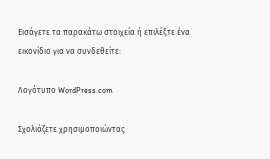Εισάγετε τα παρακάτω στοιχεία ή επιλέξτε ένα εικονίδιο για να συνδεθείτε:

Λογότυπο WordPress.com

Σχολιάζετε χρησιμοποιώντας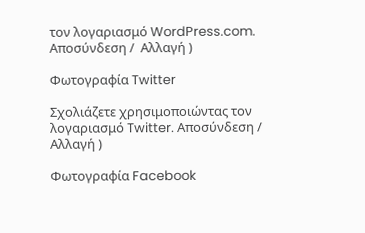τον λογαριασμό WordPress.com. Αποσύνδεση /  Αλλαγή )

Φωτογραφία Twitter

Σχολιάζετε χρησιμοποιώντας τον λογαριασμό Twitter. Αποσύνδεση /  Αλλαγή )

Φωτογραφία Facebook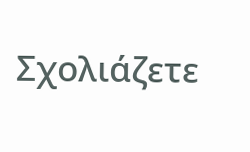Σχολιάζετε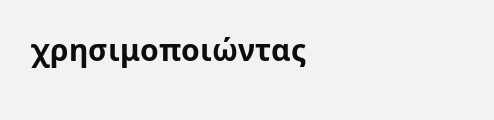χρησιμοποιώντας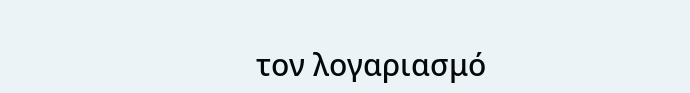τον λογαριασμό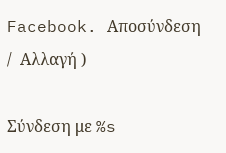Facebook. Αποσύνδεση /  Αλλαγή )

Σύνδεση με %s